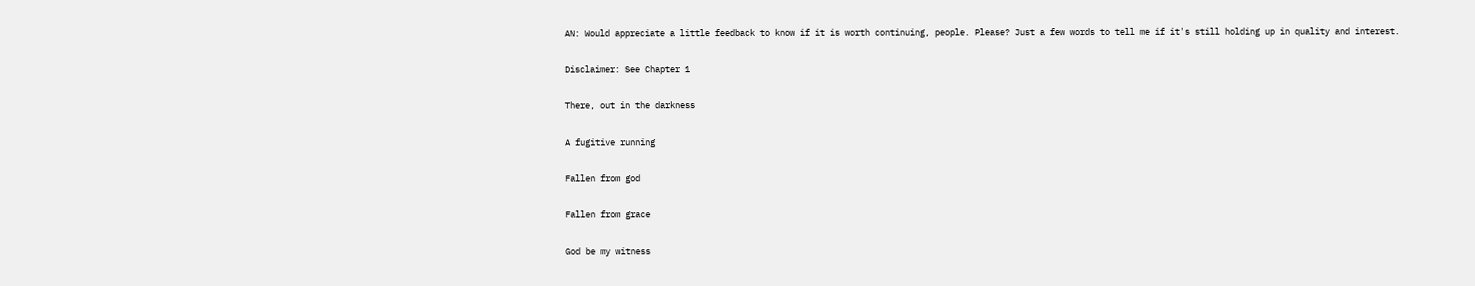AN: Would appreciate a little feedback to know if it is worth continuing, people. Please? Just a few words to tell me if it's still holding up in quality and interest.

Disclaimer: See Chapter 1

There, out in the darkness

A fugitive running

Fallen from god

Fallen from grace

God be my witness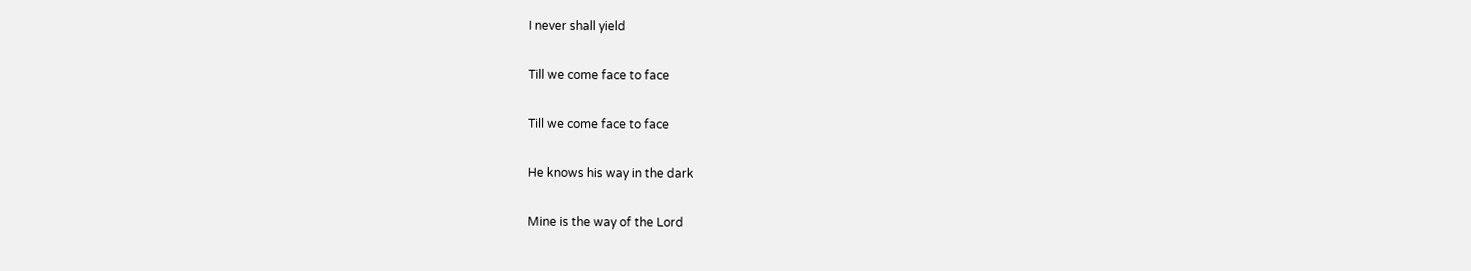I never shall yield

Till we come face to face

Till we come face to face

He knows his way in the dark

Mine is the way of the Lord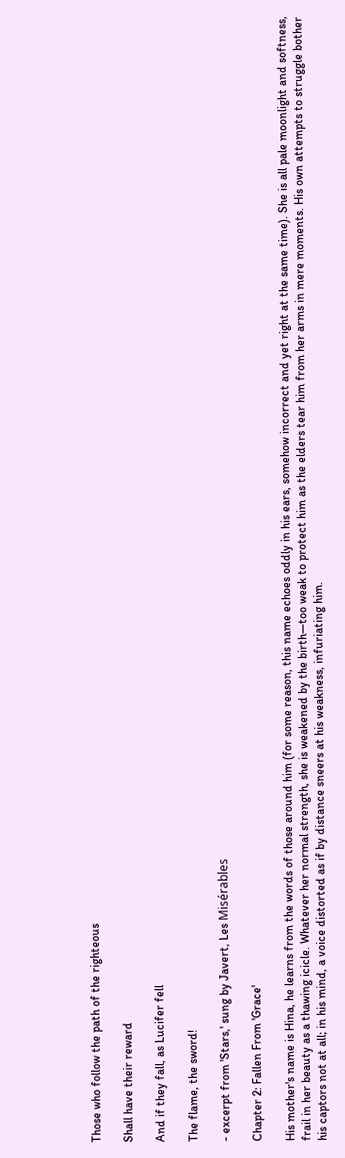Those who follow the path of the righteous

Shall have their reward

And if they fall, as Lucifer fell

The flame, the sword!

- excerpt from 'Stars,' sung by Javert, Les Misérables

Chapter 2: Fallen From 'Grace'

His mother's name is Hina, he learns from the words of those around him (for some reason, this name echoes oddly in his ears, somehow incorrect and yet right at the same time). She is all pale moonlight and softness, frail in her beauty as a thawing icicle. Whatever her normal strength, she is weakened by the birth—too weak to protect him as the elders tear him from her arms in mere moments. His own attempts to struggle bother his captors not at all; in his mind, a voice distorted as if by distance sneers at his weakness, infuriating him.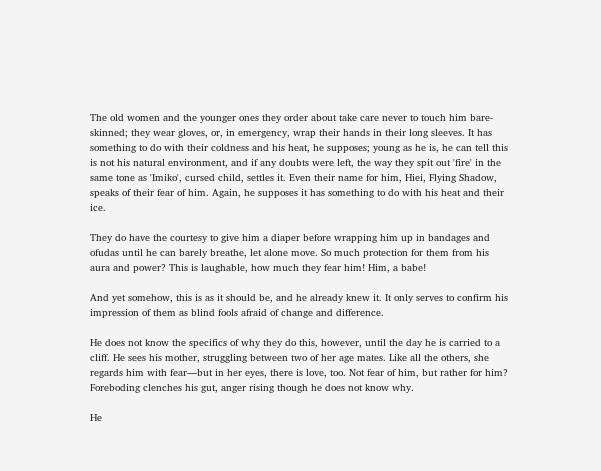The old women and the younger ones they order about take care never to touch him bare-skinned; they wear gloves, or, in emergency, wrap their hands in their long sleeves. It has something to do with their coldness and his heat, he supposes; young as he is, he can tell this is not his natural environment, and if any doubts were left, the way they spit out 'fire' in the same tone as 'Imiko', cursed child, settles it. Even their name for him, Hiei, Flying Shadow, speaks of their fear of him. Again, he supposes it has something to do with his heat and their ice.

They do have the courtesy to give him a diaper before wrapping him up in bandages and ofudas until he can barely breathe, let alone move. So much protection for them from his aura and power? This is laughable, how much they fear him! Him, a babe!

And yet somehow, this is as it should be, and he already knew it. It only serves to confirm his impression of them as blind fools afraid of change and difference.

He does not know the specifics of why they do this, however, until the day he is carried to a cliff. He sees his mother, struggling between two of her age mates. Like all the others, she regards him with fear—but in her eyes, there is love, too. Not fear of him, but rather for him? Foreboding clenches his gut, anger rising though he does not know why.

He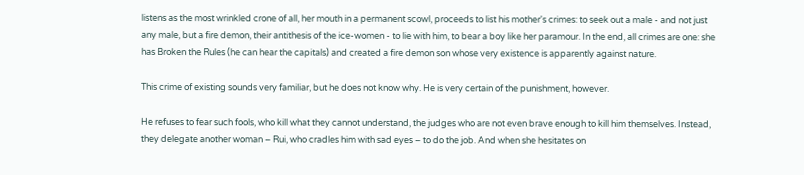listens as the most wrinkled crone of all, her mouth in a permanent scowl, proceeds to list his mother's crimes: to seek out a male - and not just any male, but a fire demon, their antithesis of the ice-women - to lie with him, to bear a boy like her paramour. In the end, all crimes are one: she has Broken the Rules (he can hear the capitals) and created a fire demon son whose very existence is apparently against nature.

This crime of existing sounds very familiar, but he does not know why. He is very certain of the punishment, however.

He refuses to fear such fools, who kill what they cannot understand, the judges who are not even brave enough to kill him themselves. Instead, they delegate another woman – Rui, who cradles him with sad eyes – to do the job. And when she hesitates on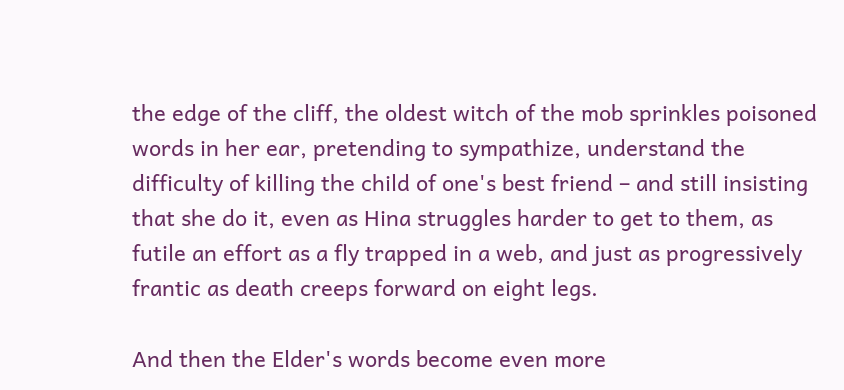the edge of the cliff, the oldest witch of the mob sprinkles poisoned words in her ear, pretending to sympathize, understand the difficulty of killing the child of one's best friend – and still insisting that she do it, even as Hina struggles harder to get to them, as futile an effort as a fly trapped in a web, and just as progressively frantic as death creeps forward on eight legs.

And then the Elder's words become even more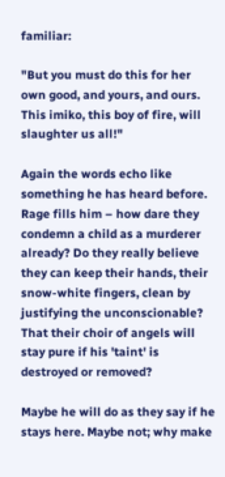familiar:

"But you must do this for her own good, and yours, and ours. This imiko, this boy of fire, will slaughter us all!"

Again the words echo like something he has heard before. Rage fills him – how dare they condemn a child as a murderer already? Do they really believe they can keep their hands, their snow-white fingers, clean by justifying the unconscionable? That their choir of angels will stay pure if his 'taint' is destroyed or removed?

Maybe he will do as they say if he stays here. Maybe not; why make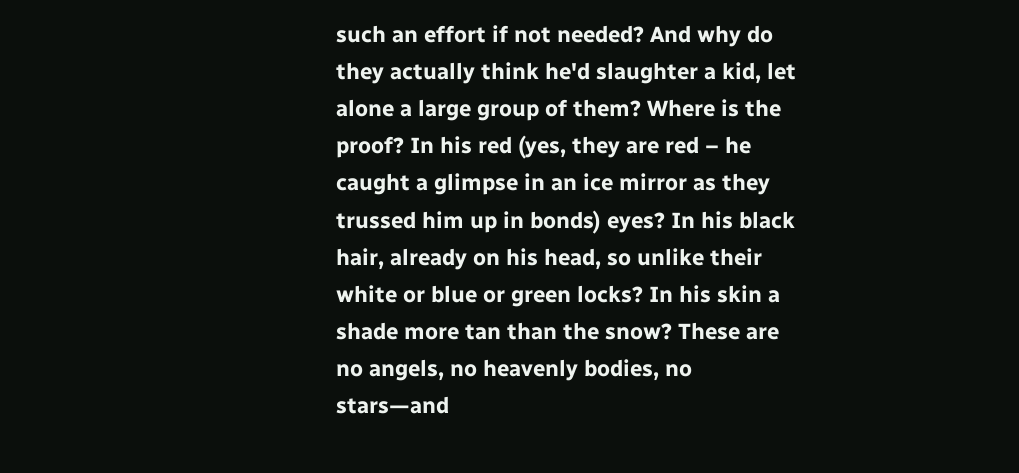such an effort if not needed? And why do they actually think he'd slaughter a kid, let alone a large group of them? Where is the proof? In his red (yes, they are red – he caught a glimpse in an ice mirror as they trussed him up in bonds) eyes? In his black hair, already on his head, so unlike their white or blue or green locks? In his skin a shade more tan than the snow? These are no angels, no heavenly bodies, no stars—and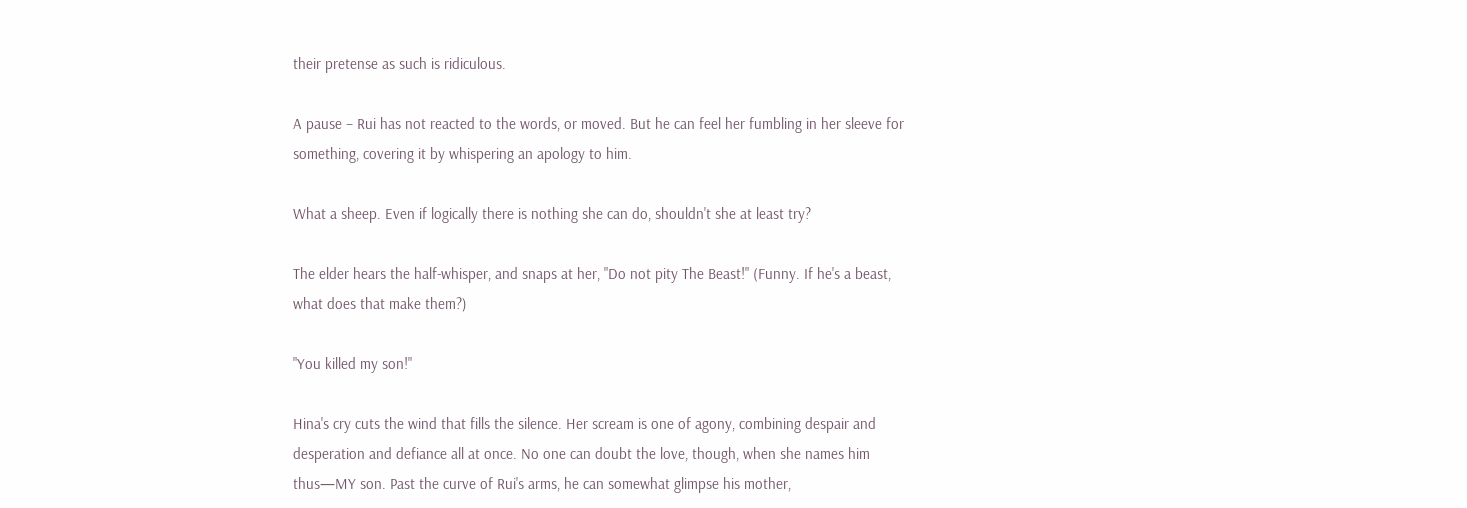their pretense as such is ridiculous.

A pause – Rui has not reacted to the words, or moved. But he can feel her fumbling in her sleeve for something, covering it by whispering an apology to him.

What a sheep. Even if logically there is nothing she can do, shouldn't she at least try?

The elder hears the half-whisper, and snaps at her, "Do not pity The Beast!" (Funny. If he's a beast, what does that make them?)

"You killed my son!"

Hina's cry cuts the wind that fills the silence. Her scream is one of agony, combining despair and desperation and defiance all at once. No one can doubt the love, though, when she names him thus—MY son. Past the curve of Rui's arms, he can somewhat glimpse his mother,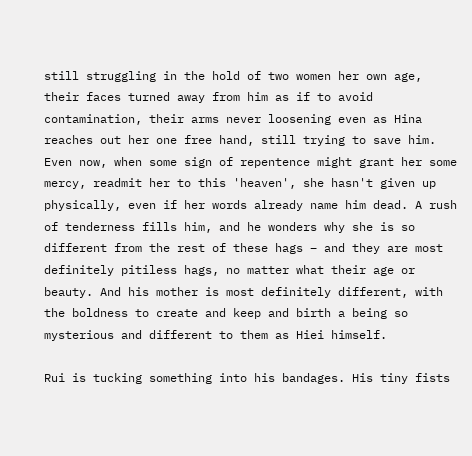still struggling in the hold of two women her own age, their faces turned away from him as if to avoid contamination, their arms never loosening even as Hina reaches out her one free hand, still trying to save him. Even now, when some sign of repentence might grant her some mercy, readmit her to this 'heaven', she hasn't given up physically, even if her words already name him dead. A rush of tenderness fills him, and he wonders why she is so different from the rest of these hags – and they are most definitely pitiless hags, no matter what their age or beauty. And his mother is most definitely different, with the boldness to create and keep and birth a being so mysterious and different to them as Hiei himself.

Rui is tucking something into his bandages. His tiny fists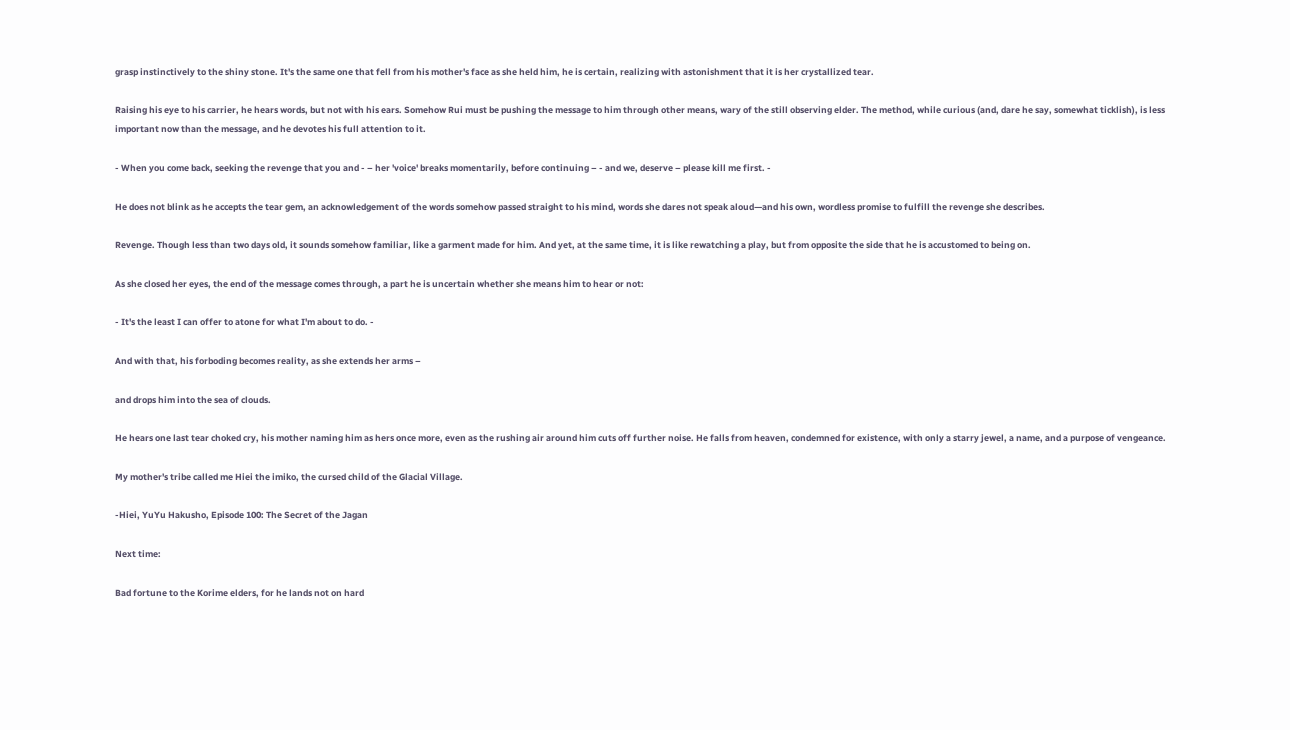grasp instinctively to the shiny stone. It's the same one that fell from his mother's face as she held him, he is certain, realizing with astonishment that it is her crystallized tear.

Raising his eye to his carrier, he hears words, but not with his ears. Somehow Rui must be pushing the message to him through other means, wary of the still observing elder. The method, while curious (and, dare he say, somewhat ticklish), is less important now than the message, and he devotes his full attention to it.

- When you come back, seeking the revenge that you and - – her 'voice' breaks momentarily, before continuing – - and we, deserve – please kill me first. -

He does not blink as he accepts the tear gem, an acknowledgement of the words somehow passed straight to his mind, words she dares not speak aloud—and his own, wordless promise to fulfill the revenge she describes.

Revenge. Though less than two days old, it sounds somehow familiar, like a garment made for him. And yet, at the same time, it is like rewatching a play, but from opposite the side that he is accustomed to being on.

As she closed her eyes, the end of the message comes through, a part he is uncertain whether she means him to hear or not:

- It's the least I can offer to atone for what I'm about to do. -

And with that, his forboding becomes reality, as she extends her arms –

and drops him into the sea of clouds.

He hears one last tear choked cry, his mother naming him as hers once more, even as the rushing air around him cuts off further noise. He falls from heaven, condemned for existence, with only a starry jewel, a name, and a purpose of vengeance.

My mother's tribe called me Hiei the imiko, the cursed child of the Glacial Village.

-Hiei, YuYu Hakusho, Episode 100: The Secret of the Jagan

Next time:

Bad fortune to the Korime elders, for he lands not on hard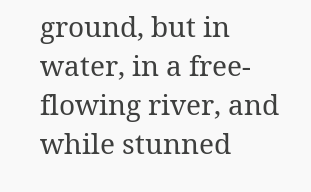ground, but in water, in a free-flowing river, and while stunned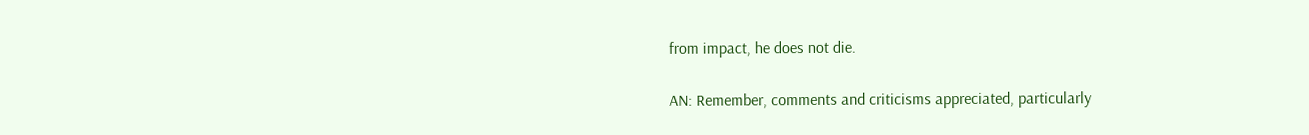from impact, he does not die.

AN: Remember, comments and criticisms appreciated, particularly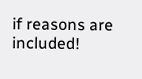if reasons are included!